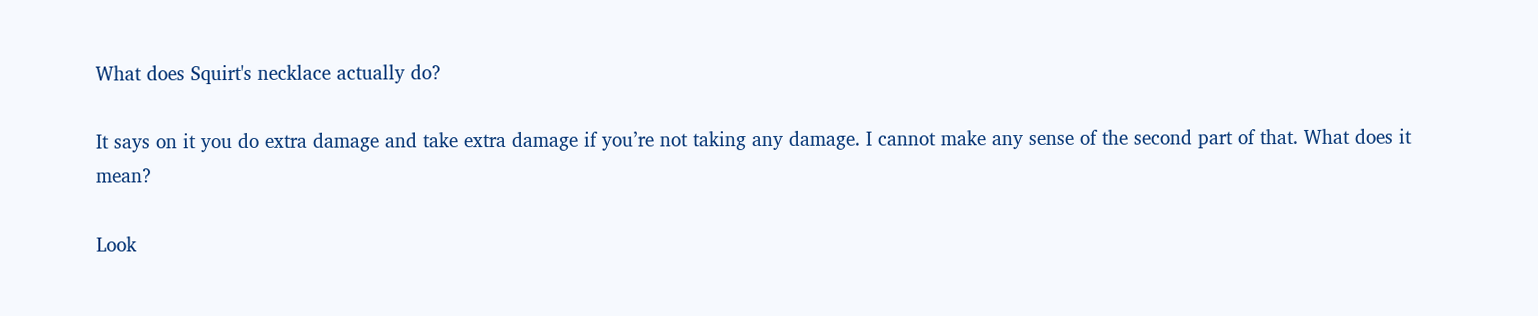What does Squirt's necklace actually do?

It says on it you do extra damage and take extra damage if you’re not taking any damage. I cannot make any sense of the second part of that. What does it mean?

Look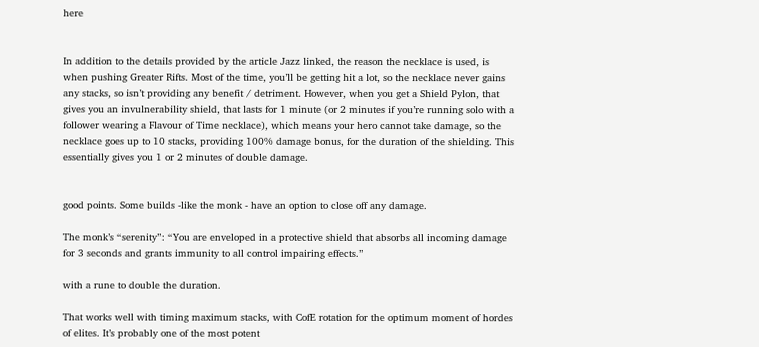here


In addition to the details provided by the article Jazz linked, the reason the necklace is used, is when pushing Greater Rifts. Most of the time, you’ll be getting hit a lot, so the necklace never gains any stacks, so isn’t providing any benefit / detriment. However, when you get a Shield Pylon, that gives you an invulnerability shield, that lasts for 1 minute (or 2 minutes if you’re running solo with a follower wearing a Flavour of Time necklace), which means your hero cannot take damage, so the necklace goes up to 10 stacks, providing 100% damage bonus, for the duration of the shielding. This essentially gives you 1 or 2 minutes of double damage.


good points. Some builds -like the monk - have an option to close off any damage.

The monk’s “serenity”: “You are enveloped in a protective shield that absorbs all incoming damage for 3 seconds and grants immunity to all control impairing effects.”

with a rune to double the duration.

That works well with timing maximum stacks, with CofE rotation for the optimum moment of hordes of elites. It’s probably one of the most potent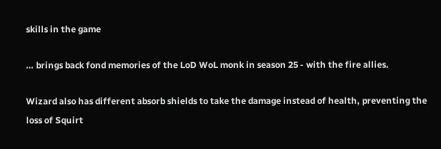skills in the game

… brings back fond memories of the LoD WoL monk in season 25 - with the fire allies.

Wizard also has different absorb shields to take the damage instead of health, preventing the loss of Squirt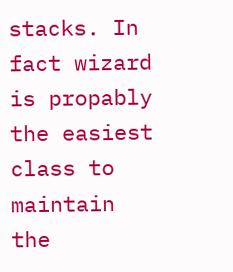stacks. In fact wizard is propably the easiest class to maintain the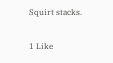Squirt stacks.

1 Like